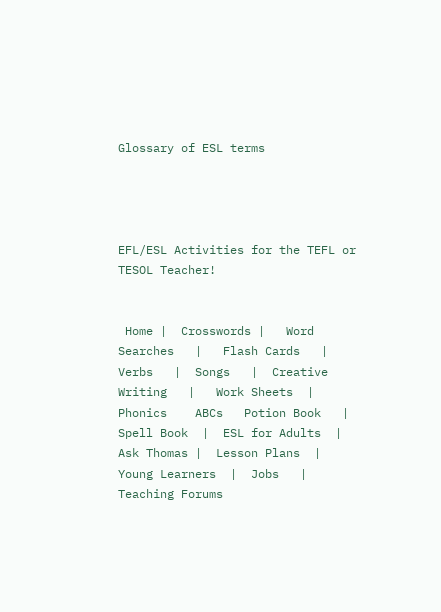Glossary of ESL terms




EFL/ESL Activities for the TEFL or TESOL Teacher!


 Home |  Crosswords |   Word Searches   |   Flash Cards   |  Verbs   |  Songs   |  Creative Writing   |   Work Sheets  |  Phonics    ABCs   Potion Book   |  Spell Book  |  ESL for Adults  |  Ask Thomas |  Lesson Plans  |   Young Learners  |  Jobs   | Teaching Forums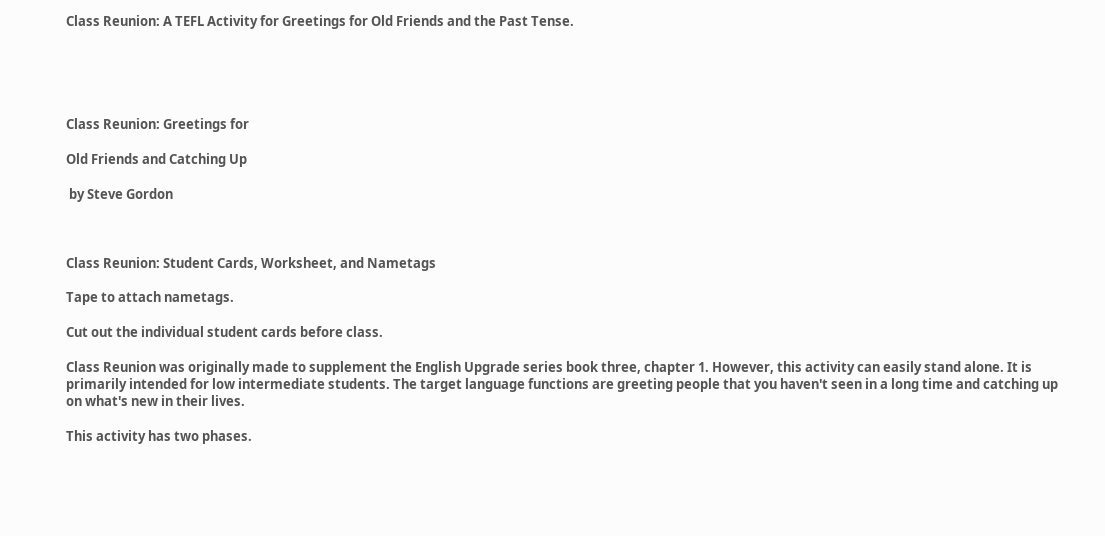Class Reunion: A TEFL Activity for Greetings for Old Friends and the Past Tense.





Class Reunion: Greetings for

Old Friends and Catching Up

 by Steve Gordon



Class Reunion: Student Cards, Worksheet, and Nametags

Tape to attach nametags.

Cut out the individual student cards before class.

Class Reunion was originally made to supplement the English Upgrade series book three, chapter 1. However, this activity can easily stand alone. It is primarily intended for low intermediate students. The target language functions are greeting people that you haven't seen in a long time and catching up on what's new in their lives.

This activity has two phases.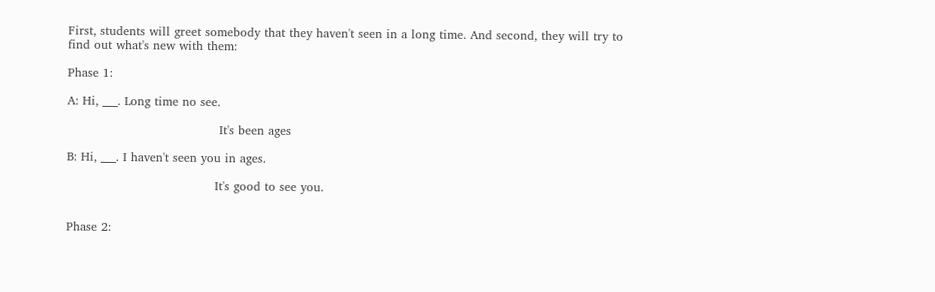First, students will greet somebody that they haven't seen in a long time. And second, they will try to find out what's new with them:

Phase 1:

A: Hi, ___. Long time no see.

                                      It's been ages

B: Hi, ___. I haven't seen you in ages.

                                     It's good to see you.


Phase 2: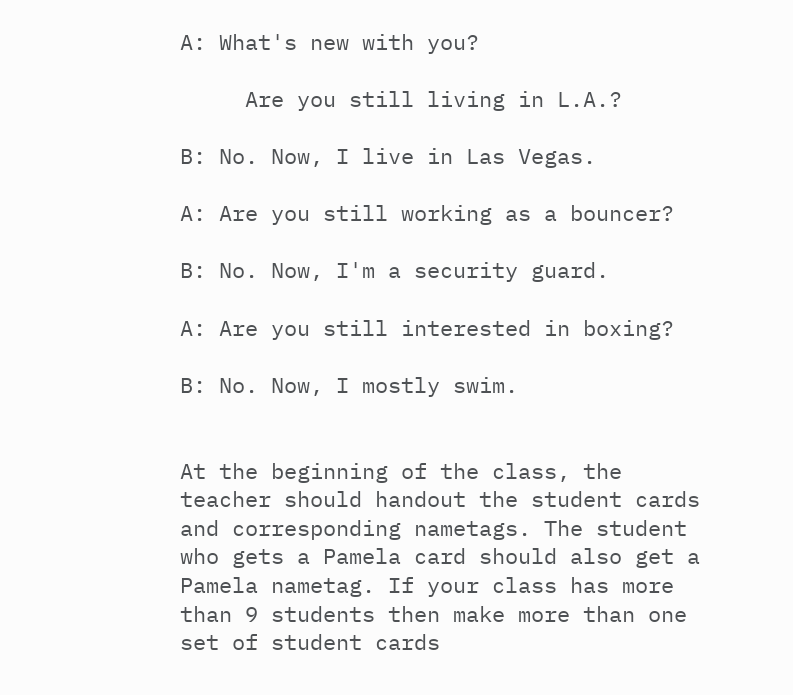A: What's new with you?

     Are you still living in L.A.?

B: No. Now, I live in Las Vegas.

A: Are you still working as a bouncer?

B: No. Now, I'm a security guard.

A: Are you still interested in boxing?

B: No. Now, I mostly swim.


At the beginning of the class, the teacher should handout the student cards and corresponding nametags. The student who gets a Pamela card should also get a Pamela nametag. If your class has more than 9 students then make more than one set of student cards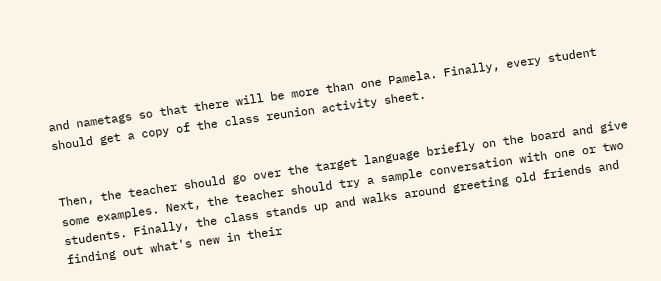and nametags so that there will be more than one Pamela. Finally, every student should get a copy of the class reunion activity sheet.


Then, the teacher should go over the target language briefly on the board and give some examples. Next, the teacher should try a sample conversation with one or two students. Finally, the class stands up and walks around greeting old friends and finding out what's new in their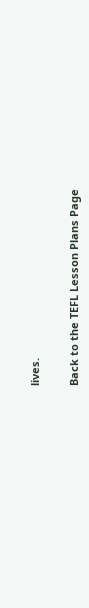lives.


Back to the TEFL Lesson Plans Page